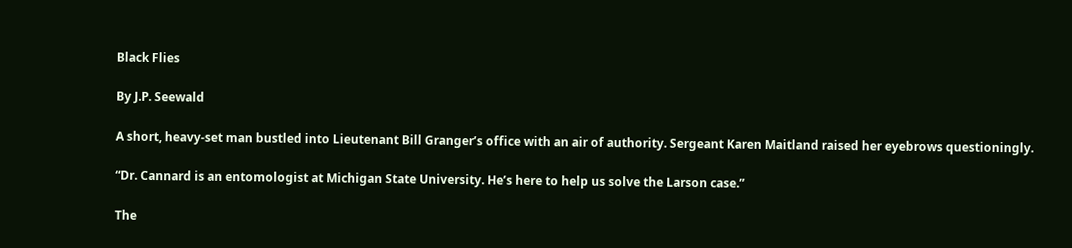Black Flies

By J.P. Seewald

A short, heavy-set man bustled into Lieutenant Bill Granger’s office with an air of authority. Sergeant Karen Maitland raised her eyebrows questioningly.

“Dr. Cannard is an entomologist at Michigan State University. He’s here to help us solve the Larson case.”

The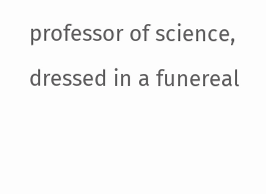professor of science, dressed in a funereal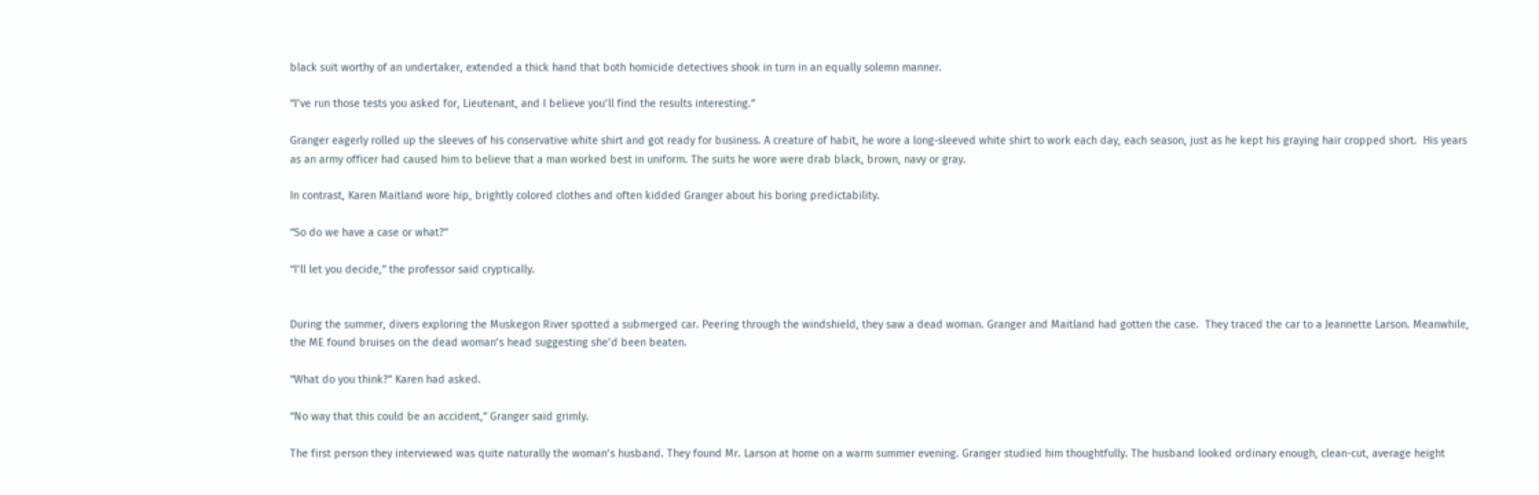black suit worthy of an undertaker, extended a thick hand that both homicide detectives shook in turn in an equally solemn manner.

“I’ve run those tests you asked for, Lieutenant, and I believe you’ll find the results interesting.”

Granger eagerly rolled up the sleeves of his conservative white shirt and got ready for business. A creature of habit, he wore a long-sleeved white shirt to work each day, each season, just as he kept his graying hair cropped short.  His years as an army officer had caused him to believe that a man worked best in uniform. The suits he wore were drab black, brown, navy or gray.

In contrast, Karen Maitland wore hip, brightly colored clothes and often kidded Granger about his boring predictability.

“So do we have a case or what?”

“I’ll let you decide,” the professor said cryptically.


During the summer, divers exploring the Muskegon River spotted a submerged car. Peering through the windshield, they saw a dead woman. Granger and Maitland had gotten the case.  They traced the car to a Jeannette Larson. Meanwhile, the ME found bruises on the dead woman’s head suggesting she’d been beaten.

“What do you think?” Karen had asked.

“No way that this could be an accident,” Granger said grimly.

The first person they interviewed was quite naturally the woman’s husband. They found Mr. Larson at home on a warm summer evening. Granger studied him thoughtfully. The husband looked ordinary enough, clean-cut, average height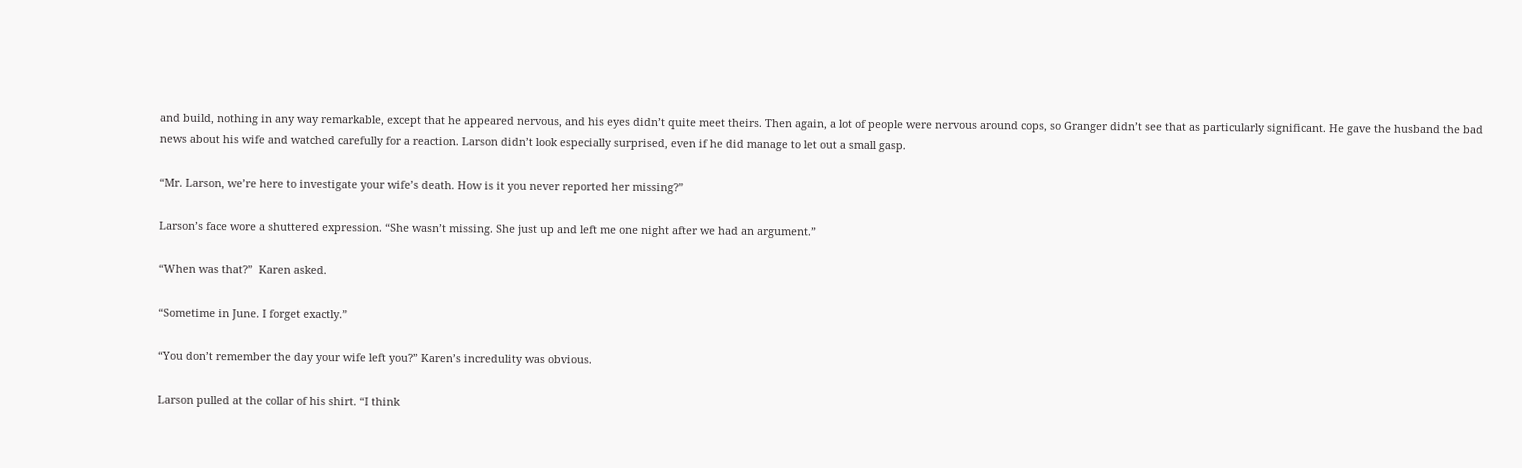and build, nothing in any way remarkable, except that he appeared nervous, and his eyes didn’t quite meet theirs. Then again, a lot of people were nervous around cops, so Granger didn’t see that as particularly significant. He gave the husband the bad news about his wife and watched carefully for a reaction. Larson didn’t look especially surprised, even if he did manage to let out a small gasp.

“Mr. Larson, we’re here to investigate your wife’s death. How is it you never reported her missing?”

Larson’s face wore a shuttered expression. “She wasn’t missing. She just up and left me one night after we had an argument.”

“When was that?”  Karen asked.

“Sometime in June. I forget exactly.”

“You don’t remember the day your wife left you?” Karen’s incredulity was obvious.

Larson pulled at the collar of his shirt. “I think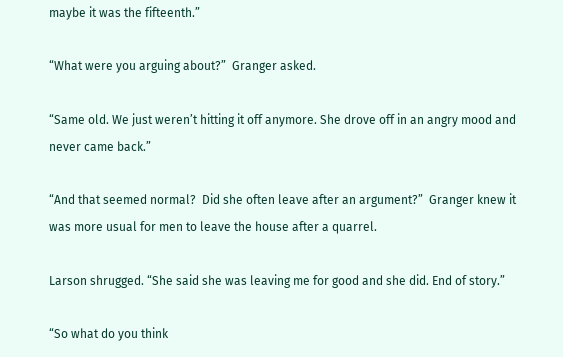maybe it was the fifteenth.”

“What were you arguing about?”  Granger asked.

“Same old. We just weren’t hitting it off anymore. She drove off in an angry mood and never came back.”

“And that seemed normal?  Did she often leave after an argument?”  Granger knew it was more usual for men to leave the house after a quarrel.

Larson shrugged. “She said she was leaving me for good and she did. End of story.”

“So what do you think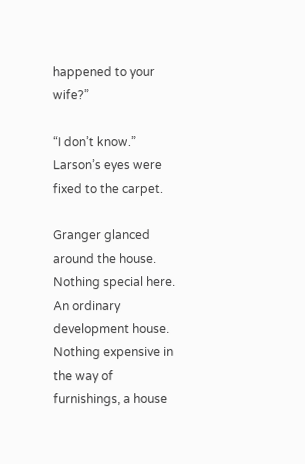happened to your wife?”

“I don’t know.” Larson’s eyes were fixed to the carpet.

Granger glanced around the house. Nothing special here. An ordinary development house. Nothing expensive in the way of furnishings, a house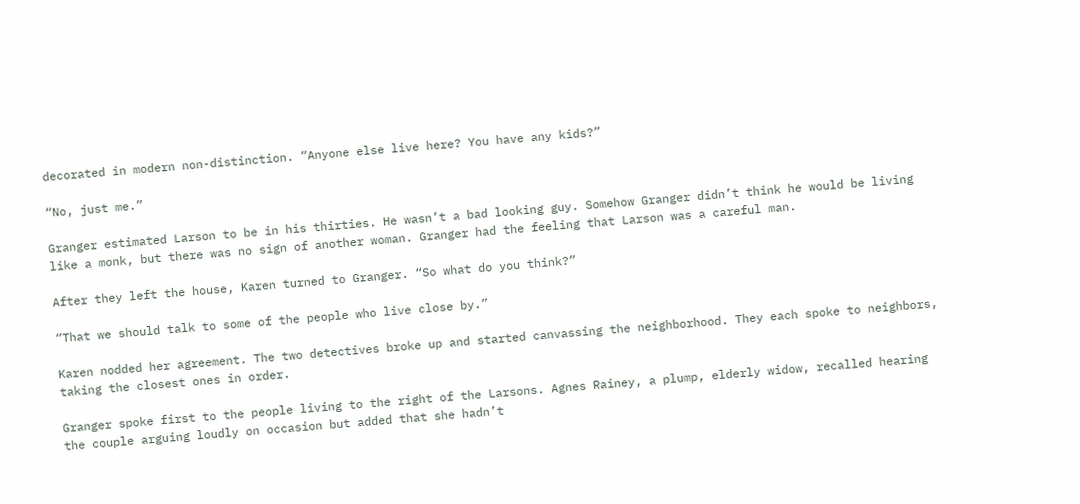decorated in modern non-distinction. “Anyone else live here? You have any kids?”

“No, just me.”

Granger estimated Larson to be in his thirties. He wasn’t a bad looking guy. Somehow Granger didn’t think he would be living like a monk, but there was no sign of another woman. Granger had the feeling that Larson was a careful man.

After they left the house, Karen turned to Granger. “So what do you think?”

“That we should talk to some of the people who live close by.”

Karen nodded her agreement. The two detectives broke up and started canvassing the neighborhood. They each spoke to neighbors, taking the closest ones in order.

Granger spoke first to the people living to the right of the Larsons. Agnes Rainey, a plump, elderly widow, recalled hearing the couple arguing loudly on occasion but added that she hadn’t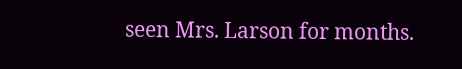seen Mrs. Larson for months.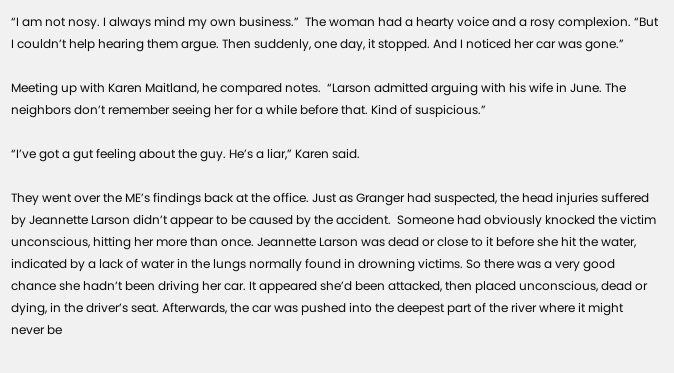“I am not nosy. I always mind my own business.”  The woman had a hearty voice and a rosy complexion. “But I couldn’t help hearing them argue. Then suddenly, one day, it stopped. And I noticed her car was gone.”

Meeting up with Karen Maitland, he compared notes.  “Larson admitted arguing with his wife in June. The neighbors don’t remember seeing her for a while before that. Kind of suspicious.”

“I’ve got a gut feeling about the guy. He’s a liar,” Karen said.

They went over the ME’s findings back at the office. Just as Granger had suspected, the head injuries suffered by Jeannette Larson didn’t appear to be caused by the accident.  Someone had obviously knocked the victim unconscious, hitting her more than once. Jeannette Larson was dead or close to it before she hit the water, indicated by a lack of water in the lungs normally found in drowning victims. So there was a very good chance she hadn’t been driving her car. It appeared she’d been attacked, then placed unconscious, dead or dying, in the driver’s seat. Afterwards, the car was pushed into the deepest part of the river where it might never be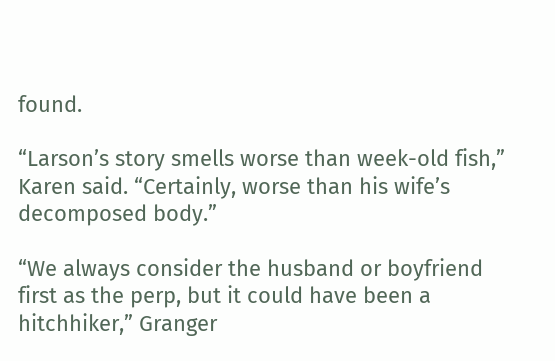found.

“Larson’s story smells worse than week-old fish,” Karen said. “Certainly, worse than his wife’s decomposed body.”

“We always consider the husband or boyfriend first as the perp, but it could have been a hitchhiker,” Granger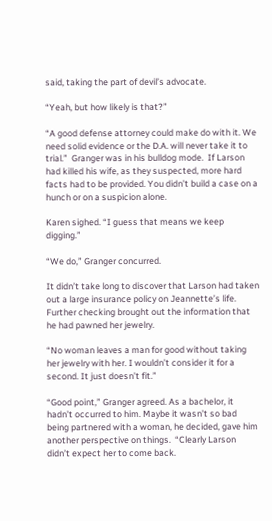said, taking the part of devil’s advocate.

“Yeah, but how likely is that?”

“A good defense attorney could make do with it. We need solid evidence or the D.A. will never take it to trial.”  Granger was in his bulldog mode.  If Larson had killed his wife, as they suspected, more hard facts had to be provided. You didn’t build a case on a hunch or on a suspicion alone.

Karen sighed. “I guess that means we keep digging.”

“We do,” Granger concurred.

It didn’t take long to discover that Larson had taken out a large insurance policy on Jeannette’s life. Further checking brought out the information that he had pawned her jewelry.

“No woman leaves a man for good without taking her jewelry with her. I wouldn’t consider it for a second. It just doesn’t fit.”

“Good point,” Granger agreed. As a bachelor, it hadn’t occurred to him. Maybe it wasn’t so bad being partnered with a woman, he decided, gave him another perspective on things.  “Clearly Larson didn’t expect her to come back.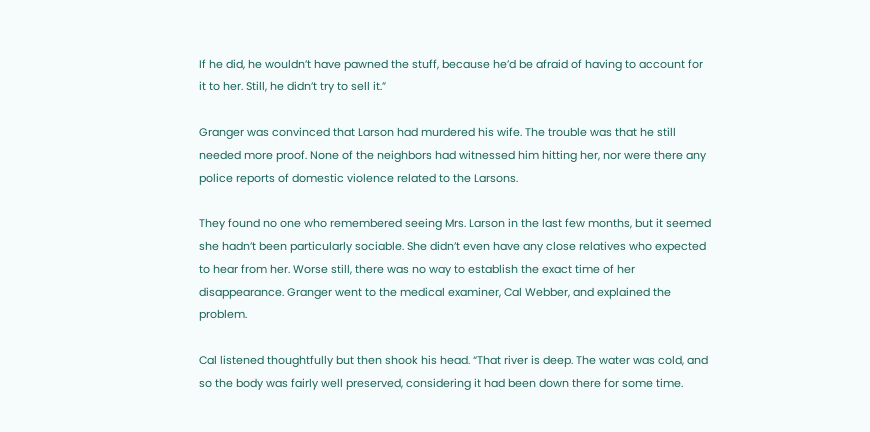If he did, he wouldn’t have pawned the stuff, because he’d be afraid of having to account for it to her. Still, he didn’t try to sell it.”

Granger was convinced that Larson had murdered his wife. The trouble was that he still needed more proof. None of the neighbors had witnessed him hitting her, nor were there any police reports of domestic violence related to the Larsons.

They found no one who remembered seeing Mrs. Larson in the last few months, but it seemed she hadn’t been particularly sociable. She didn’t even have any close relatives who expected to hear from her. Worse still, there was no way to establish the exact time of her disappearance. Granger went to the medical examiner, Cal Webber, and explained the problem.

Cal listened thoughtfully but then shook his head. “That river is deep. The water was cold, and so the body was fairly well preserved, considering it had been down there for some time.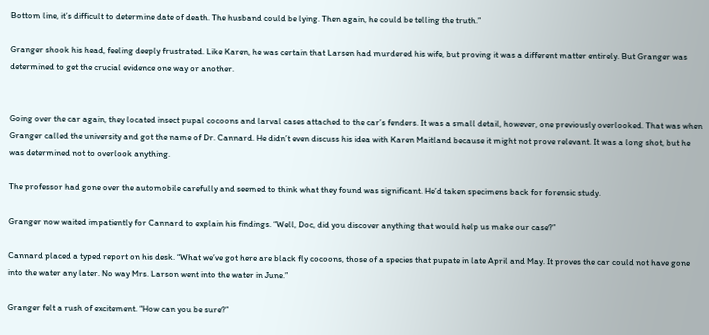Bottom line, it’s difficult to determine date of death. The husband could be lying. Then again, he could be telling the truth.”

Granger shook his head, feeling deeply frustrated. Like Karen, he was certain that Larsen had murdered his wife, but proving it was a different matter entirely. But Granger was determined to get the crucial evidence one way or another.


Going over the car again, they located insect pupal cocoons and larval cases attached to the car’s fenders. It was a small detail, however, one previously overlooked. That was when Granger called the university and got the name of Dr. Cannard. He didn’t even discuss his idea with Karen Maitland because it might not prove relevant. It was a long shot, but he was determined not to overlook anything.

The professor had gone over the automobile carefully and seemed to think what they found was significant. He’d taken specimens back for forensic study.

Granger now waited impatiently for Cannard to explain his findings. “Well, Doc, did you discover anything that would help us make our case?”

Cannard placed a typed report on his desk. “What we’ve got here are black fly cocoons, those of a species that pupate in late April and May. It proves the car could not have gone into the water any later. No way Mrs. Larson went into the water in June.”

Granger felt a rush of excitement. “How can you be sure?”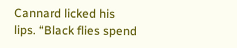Cannard licked his lips. “Black flies spend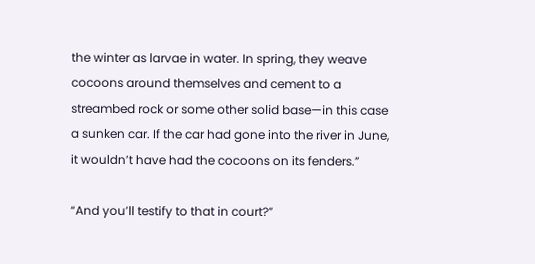the winter as larvae in water. In spring, they weave cocoons around themselves and cement to a streambed rock or some other solid base—in this case a sunken car. If the car had gone into the river in June, it wouldn’t have had the cocoons on its fenders.”

“And you’ll testify to that in court?”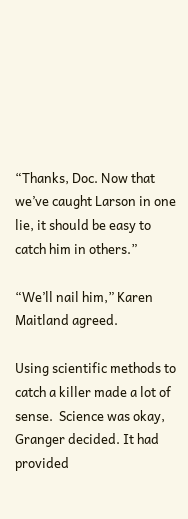“Thanks, Doc. Now that we’ve caught Larson in one lie, it should be easy to catch him in others.”

“We’ll nail him,” Karen Maitland agreed.

Using scientific methods to catch a killer made a lot of sense.  Science was okay, Granger decided. It had provided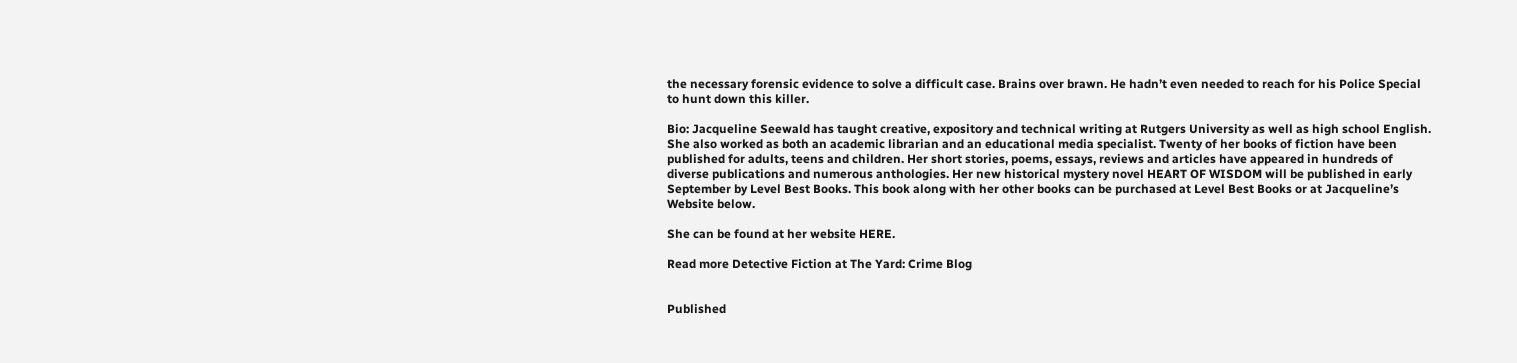the necessary forensic evidence to solve a difficult case. Brains over brawn. He hadn’t even needed to reach for his Police Special to hunt down this killer.

Bio: Jacqueline Seewald has taught creative, expository and technical writing at Rutgers University as well as high school English. She also worked as both an academic librarian and an educational media specialist. Twenty of her books of fiction have been published for adults, teens and children. Her short stories, poems, essays, reviews and articles have appeared in hundreds of diverse publications and numerous anthologies. Her new historical mystery novel HEART OF WISDOM will be published in early September by Level Best Books. This book along with her other books can be purchased at Level Best Books or at Jacqueline’s Website below.

She can be found at her website HERE.

Read more Detective Fiction at The Yard: Crime Blog


Published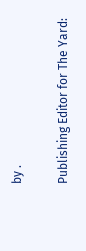by .

Publishing Editor for The Yard: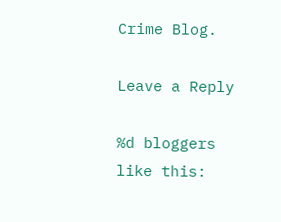Crime Blog.

Leave a Reply

%d bloggers like this: